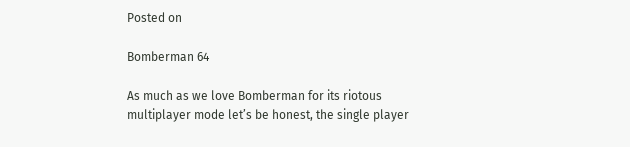Posted on

Bomberman 64

As much as we love Bomberman for its riotous multiplayer mode let’s be honest, the single player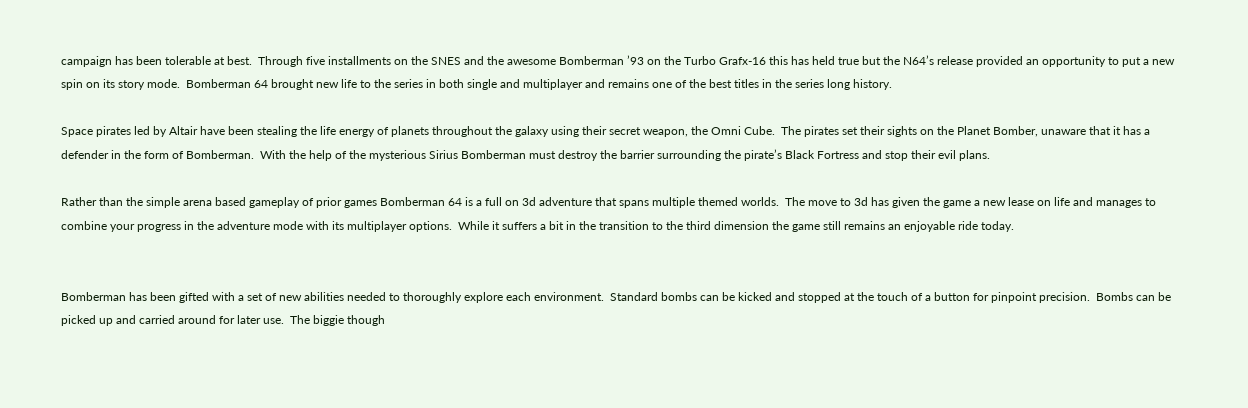campaign has been tolerable at best.  Through five installments on the SNES and the awesome Bomberman ’93 on the Turbo Grafx-16 this has held true but the N64’s release provided an opportunity to put a new spin on its story mode.  Bomberman 64 brought new life to the series in both single and multiplayer and remains one of the best titles in the series long history.

Space pirates led by Altair have been stealing the life energy of planets throughout the galaxy using their secret weapon, the Omni Cube.  The pirates set their sights on the Planet Bomber, unaware that it has a defender in the form of Bomberman.  With the help of the mysterious Sirius Bomberman must destroy the barrier surrounding the pirate’s Black Fortress and stop their evil plans.

Rather than the simple arena based gameplay of prior games Bomberman 64 is a full on 3d adventure that spans multiple themed worlds.  The move to 3d has given the game a new lease on life and manages to combine your progress in the adventure mode with its multiplayer options.  While it suffers a bit in the transition to the third dimension the game still remains an enjoyable ride today.


Bomberman has been gifted with a set of new abilities needed to thoroughly explore each environment.  Standard bombs can be kicked and stopped at the touch of a button for pinpoint precision.  Bombs can be picked up and carried around for later use.  The biggie though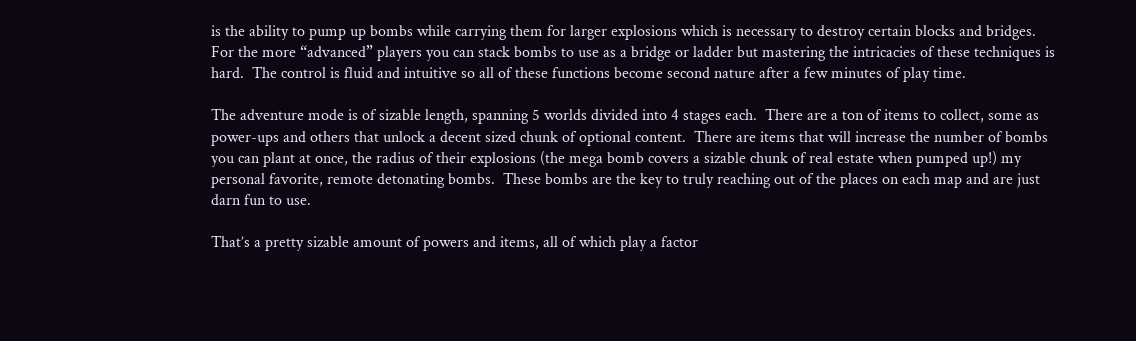is the ability to pump up bombs while carrying them for larger explosions which is necessary to destroy certain blocks and bridges.  For the more “advanced” players you can stack bombs to use as a bridge or ladder but mastering the intricacies of these techniques is hard.  The control is fluid and intuitive so all of these functions become second nature after a few minutes of play time.

The adventure mode is of sizable length, spanning 5 worlds divided into 4 stages each.  There are a ton of items to collect, some as power-ups and others that unlock a decent sized chunk of optional content.  There are items that will increase the number of bombs you can plant at once, the radius of their explosions (the mega bomb covers a sizable chunk of real estate when pumped up!) my personal favorite, remote detonating bombs.  These bombs are the key to truly reaching out of the places on each map and are just darn fun to use.

That’s a pretty sizable amount of powers and items, all of which play a factor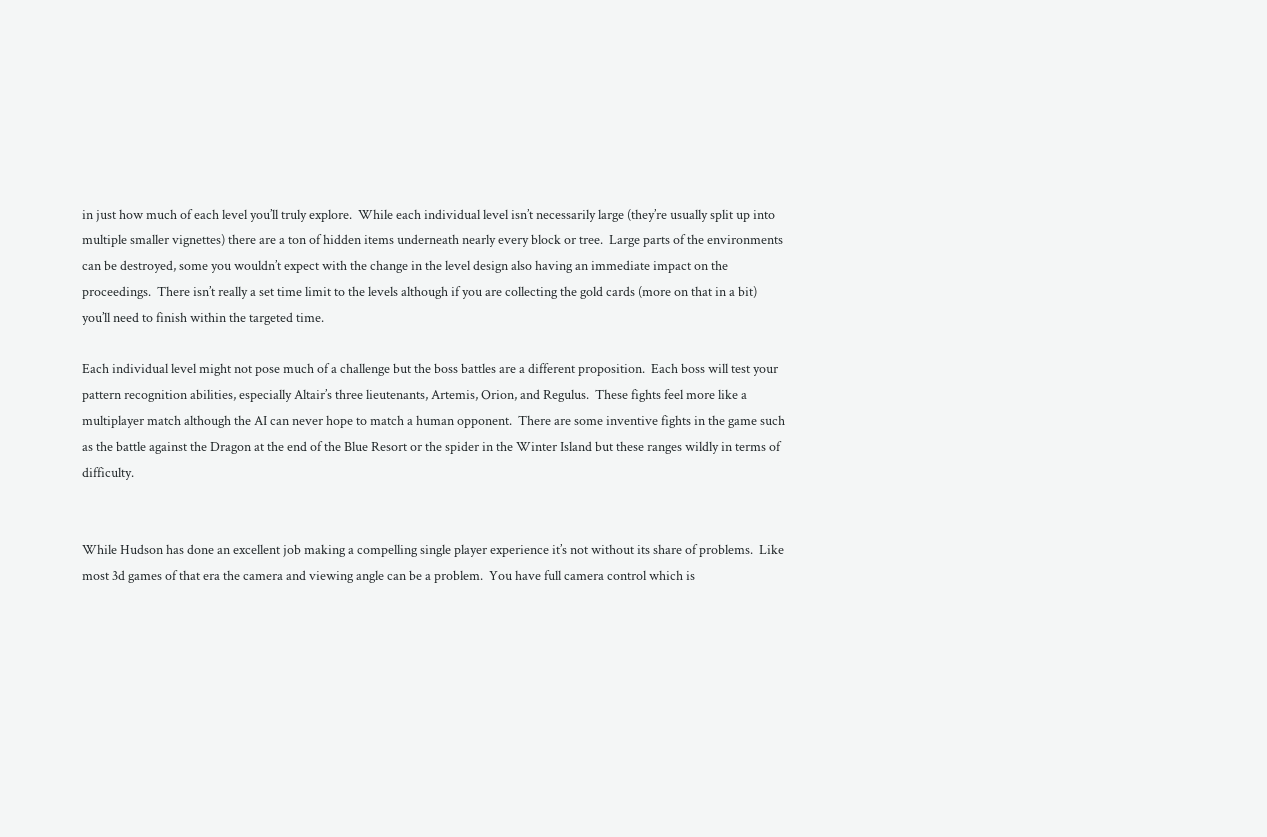in just how much of each level you’ll truly explore.  While each individual level isn’t necessarily large (they’re usually split up into multiple smaller vignettes) there are a ton of hidden items underneath nearly every block or tree.  Large parts of the environments can be destroyed, some you wouldn’t expect with the change in the level design also having an immediate impact on the proceedings.  There isn’t really a set time limit to the levels although if you are collecting the gold cards (more on that in a bit) you’ll need to finish within the targeted time.

Each individual level might not pose much of a challenge but the boss battles are a different proposition.  Each boss will test your pattern recognition abilities, especially Altair’s three lieutenants, Artemis, Orion, and Regulus.  These fights feel more like a multiplayer match although the AI can never hope to match a human opponent.  There are some inventive fights in the game such as the battle against the Dragon at the end of the Blue Resort or the spider in the Winter Island but these ranges wildly in terms of difficulty.


While Hudson has done an excellent job making a compelling single player experience it’s not without its share of problems.  Like most 3d games of that era the camera and viewing angle can be a problem.  You have full camera control which is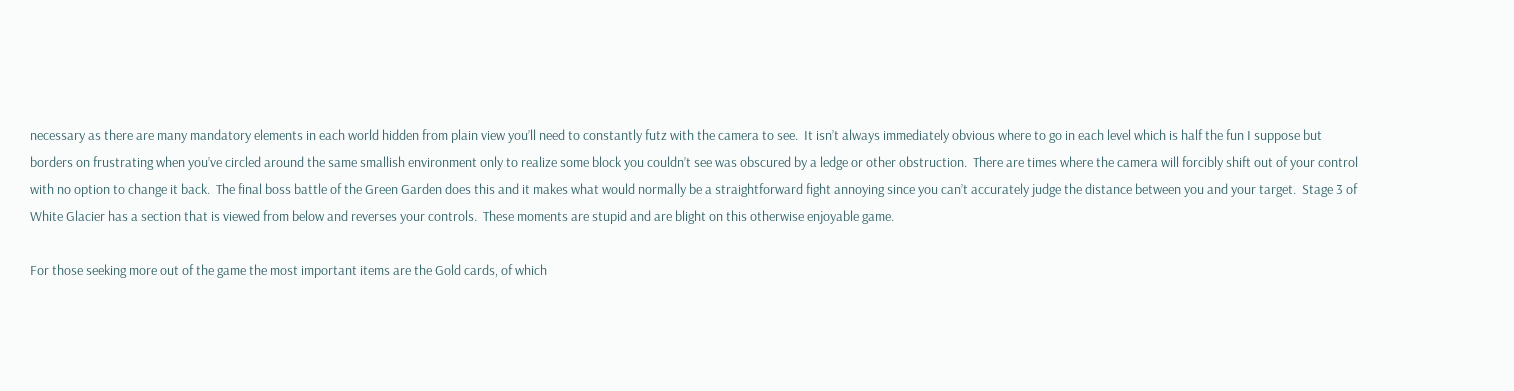necessary as there are many mandatory elements in each world hidden from plain view you’ll need to constantly futz with the camera to see.  It isn’t always immediately obvious where to go in each level which is half the fun I suppose but borders on frustrating when you’ve circled around the same smallish environment only to realize some block you couldn’t see was obscured by a ledge or other obstruction.  There are times where the camera will forcibly shift out of your control with no option to change it back.  The final boss battle of the Green Garden does this and it makes what would normally be a straightforward fight annoying since you can’t accurately judge the distance between you and your target.  Stage 3 of White Glacier has a section that is viewed from below and reverses your controls.  These moments are stupid and are blight on this otherwise enjoyable game.

For those seeking more out of the game the most important items are the Gold cards, of which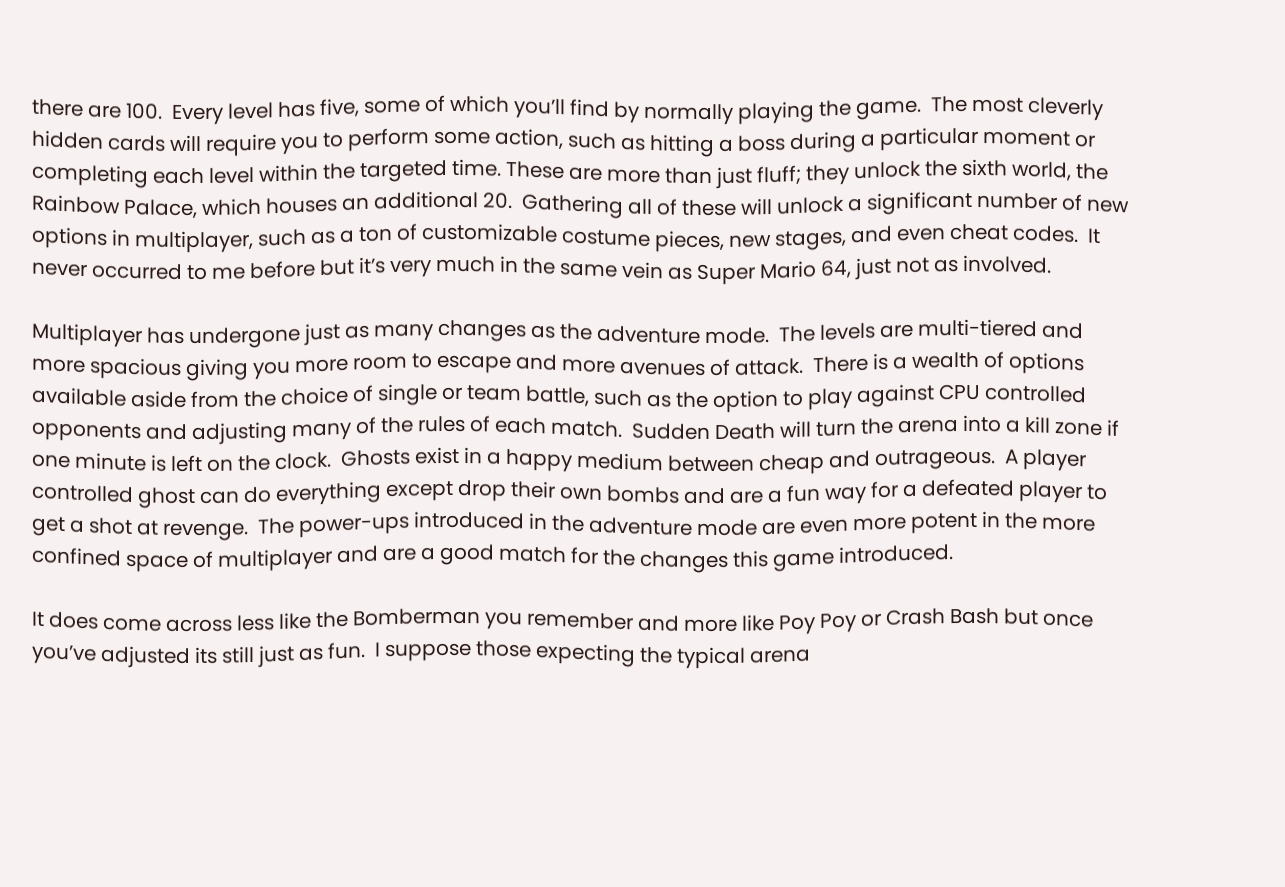there are 100.  Every level has five, some of which you’ll find by normally playing the game.  The most cleverly hidden cards will require you to perform some action, such as hitting a boss during a particular moment or completing each level within the targeted time. These are more than just fluff; they unlock the sixth world, the Rainbow Palace, which houses an additional 20.  Gathering all of these will unlock a significant number of new options in multiplayer, such as a ton of customizable costume pieces, new stages, and even cheat codes.  It never occurred to me before but it’s very much in the same vein as Super Mario 64, just not as involved.

Multiplayer has undergone just as many changes as the adventure mode.  The levels are multi-tiered and more spacious giving you more room to escape and more avenues of attack.  There is a wealth of options available aside from the choice of single or team battle, such as the option to play against CPU controlled opponents and adjusting many of the rules of each match.  Sudden Death will turn the arena into a kill zone if one minute is left on the clock.  Ghosts exist in a happy medium between cheap and outrageous.  A player controlled ghost can do everything except drop their own bombs and are a fun way for a defeated player to get a shot at revenge.  The power-ups introduced in the adventure mode are even more potent in the more confined space of multiplayer and are a good match for the changes this game introduced.

It does come across less like the Bomberman you remember and more like Poy Poy or Crash Bash but once you’ve adjusted its still just as fun.  I suppose those expecting the typical arena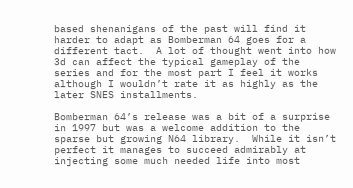based shenanigans of the past will find it harder to adapt as Bomberman 64 goes for a different tact.  A lot of thought went into how 3d can affect the typical gameplay of the series and for the most part I feel it works although I wouldn’t rate it as highly as the later SNES installments.

Bomberman 64’s release was a bit of a surprise in 1997 but was a welcome addition to the sparse but growing N64 library.  While it isn’t perfect it manages to succeed admirably at injecting some much needed life into most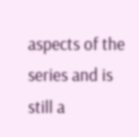aspects of the series and is still a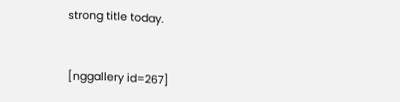strong title today.


[nggallery id=267]